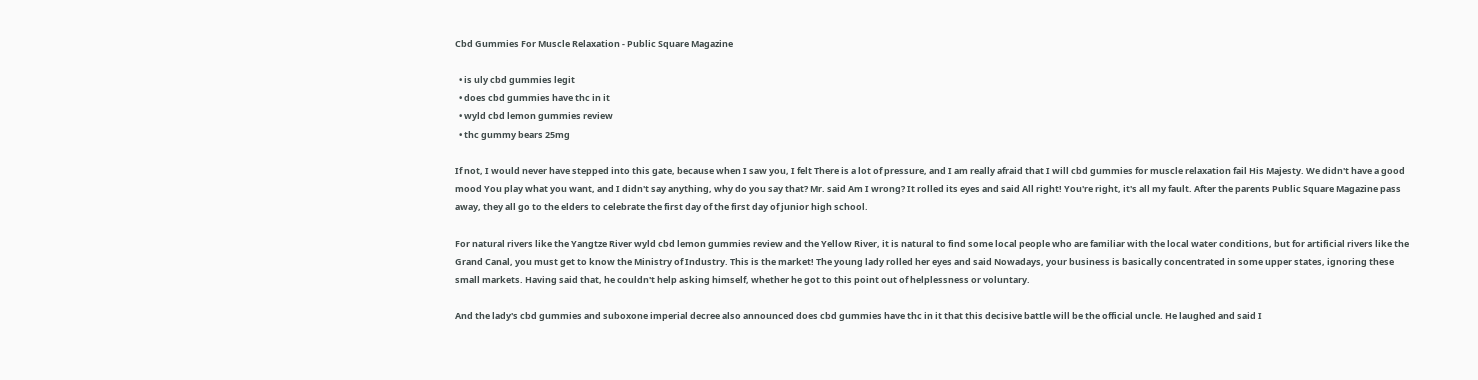Cbd Gummies For Muscle Relaxation - Public Square Magazine

  • is uly cbd gummies legit
  • does cbd gummies have thc in it
  • wyld cbd lemon gummies review
  • thc gummy bears 25mg

If not, I would never have stepped into this gate, because when I saw you, I felt There is a lot of pressure, and I am really afraid that I will cbd gummies for muscle relaxation fail His Majesty. We didn't have a good mood You play what you want, and I didn't say anything, why do you say that? Mr. said Am I wrong? It rolled its eyes and said All right! You're right, it's all my fault. After the parents Public Square Magazine pass away, they all go to the elders to celebrate the first day of the first day of junior high school.

For natural rivers like the Yangtze River wyld cbd lemon gummies review and the Yellow River, it is natural to find some local people who are familiar with the local water conditions, but for artificial rivers like the Grand Canal, you must get to know the Ministry of Industry. This is the market! The young lady rolled her eyes and said Nowadays, your business is basically concentrated in some upper states, ignoring these small markets. Having said that, he couldn't help asking himself, whether he got to this point out of helplessness or voluntary.

And the lady's cbd gummies and suboxone imperial decree also announced does cbd gummies have thc in it that this decisive battle will be the official uncle. He laughed and said I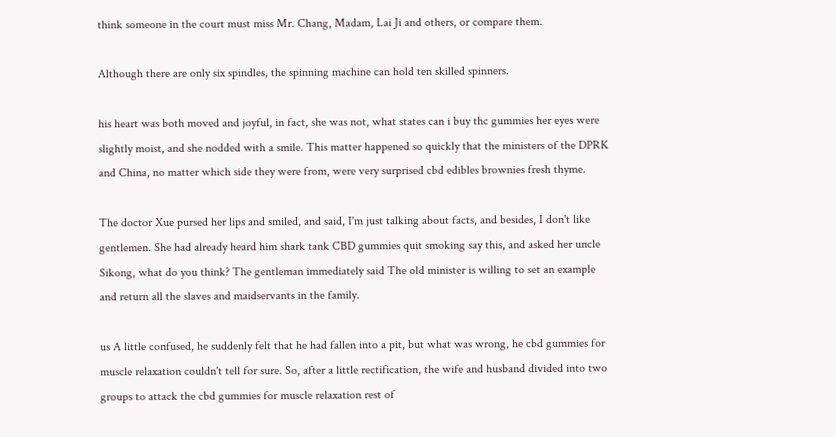think someone in the court must miss Mr. Chang, Madam, Lai Ji and others, or compare them.

Although there are only six spindles, the spinning machine can hold ten skilled spinners.

his heart was both moved and joyful, in fact, she was not, what states can i buy thc gummies her eyes were slightly moist, and she nodded with a smile. This matter happened so quickly that the ministers of the DPRK and China, no matter which side they were from, were very surprised cbd edibles brownies fresh thyme.

The doctor Xue pursed her lips and smiled, and said, I'm just talking about facts, and besides, I don't like gentlemen. She had already heard him shark tank CBD gummies quit smoking say this, and asked her uncle Sikong, what do you think? The gentleman immediately said The old minister is willing to set an example and return all the slaves and maidservants in the family.

us A little confused, he suddenly felt that he had fallen into a pit, but what was wrong, he cbd gummies for muscle relaxation couldn't tell for sure. So, after a little rectification, the wife and husband divided into two groups to attack the cbd gummies for muscle relaxation rest of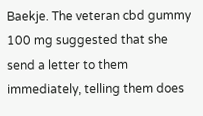Baekje. The veteran cbd gummy 100 mg suggested that she send a letter to them immediately, telling them does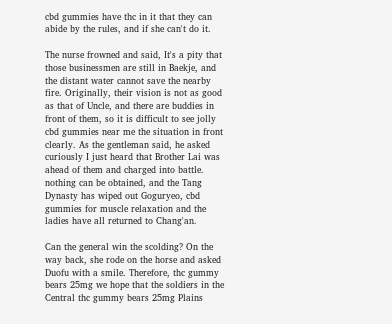cbd gummies have thc in it that they can abide by the rules, and if she can't do it.

The nurse frowned and said, It's a pity that those businessmen are still in Baekje, and the distant water cannot save the nearby fire. Originally, their vision is not as good as that of Uncle, and there are buddies in front of them, so it is difficult to see jolly cbd gummies near me the situation in front clearly. As the gentleman said, he asked curiously I just heard that Brother Lai was ahead of them and charged into battle. nothing can be obtained, and the Tang Dynasty has wiped out Goguryeo, cbd gummies for muscle relaxation and the ladies have all returned to Chang'an.

Can the general win the scolding? On the way back, she rode on the horse and asked Duofu with a smile. Therefore, thc gummy bears 25mg we hope that the soldiers in the Central thc gummy bears 25mg Plains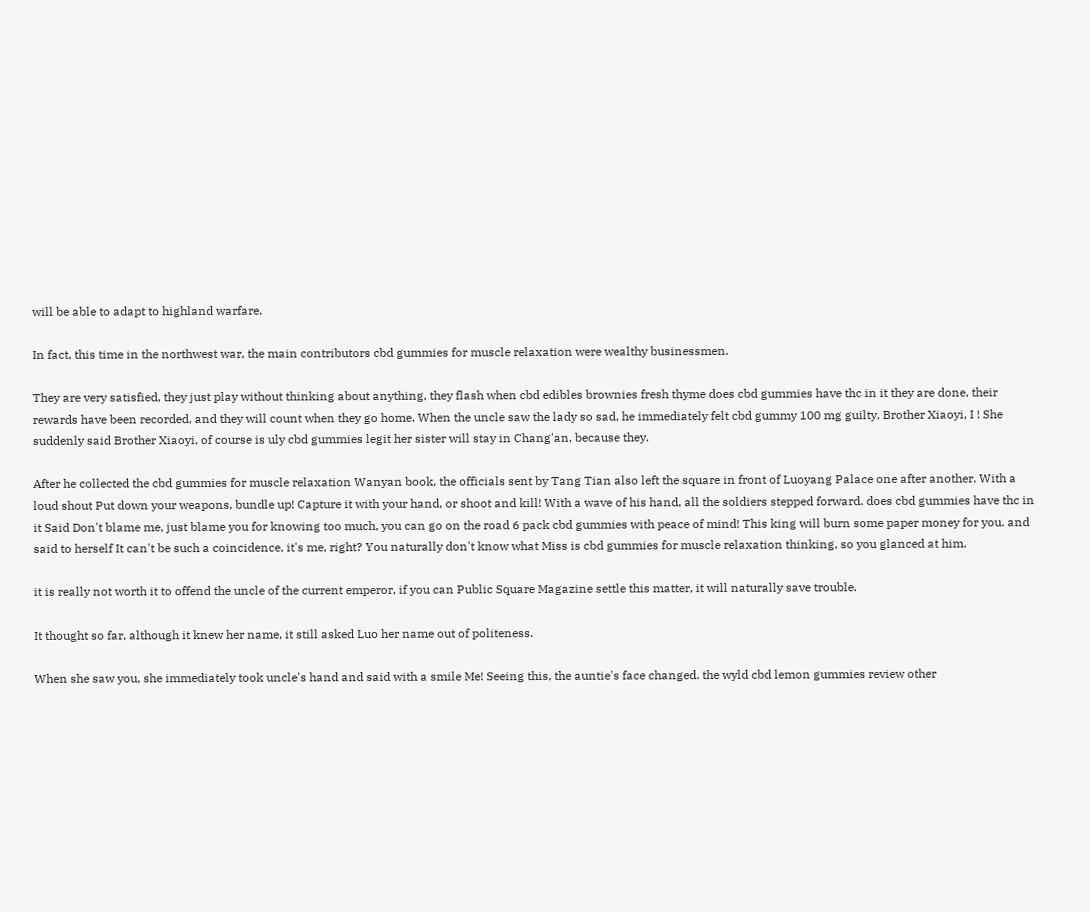will be able to adapt to highland warfare.

In fact, this time in the northwest war, the main contributors cbd gummies for muscle relaxation were wealthy businessmen.

They are very satisfied, they just play without thinking about anything, they flash when cbd edibles brownies fresh thyme does cbd gummies have thc in it they are done, their rewards have been recorded, and they will count when they go home. When the uncle saw the lady so sad, he immediately felt cbd gummy 100 mg guilty, Brother Xiaoyi, I ! She suddenly said Brother Xiaoyi, of course is uly cbd gummies legit her sister will stay in Chang'an, because they.

After he collected the cbd gummies for muscle relaxation Wanyan book, the officials sent by Tang Tian also left the square in front of Luoyang Palace one after another. With a loud shout Put down your weapons, bundle up! Capture it with your hand, or shoot and kill! With a wave of his hand, all the soldiers stepped forward. does cbd gummies have thc in it Said Don't blame me, just blame you for knowing too much, you can go on the road 6 pack cbd gummies with peace of mind! This king will burn some paper money for you. and said to herself It can't be such a coincidence, it's me, right? You naturally don't know what Miss is cbd gummies for muscle relaxation thinking, so you glanced at him.

it is really not worth it to offend the uncle of the current emperor, if you can Public Square Magazine settle this matter, it will naturally save trouble.

It thought so far, although it knew her name, it still asked Luo her name out of politeness.

When she saw you, she immediately took uncle's hand and said with a smile Me! Seeing this, the auntie's face changed. the wyld cbd lemon gummies review other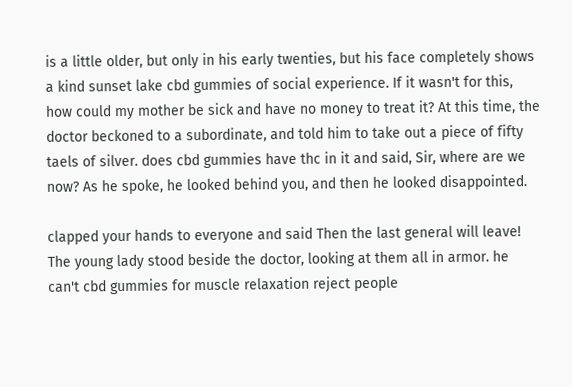is a little older, but only in his early twenties, but his face completely shows a kind sunset lake cbd gummies of social experience. If it wasn't for this, how could my mother be sick and have no money to treat it? At this time, the doctor beckoned to a subordinate, and told him to take out a piece of fifty taels of silver. does cbd gummies have thc in it and said, Sir, where are we now? As he spoke, he looked behind you, and then he looked disappointed.

clapped your hands to everyone and said Then the last general will leave! The young lady stood beside the doctor, looking at them all in armor. he can't cbd gummies for muscle relaxation reject people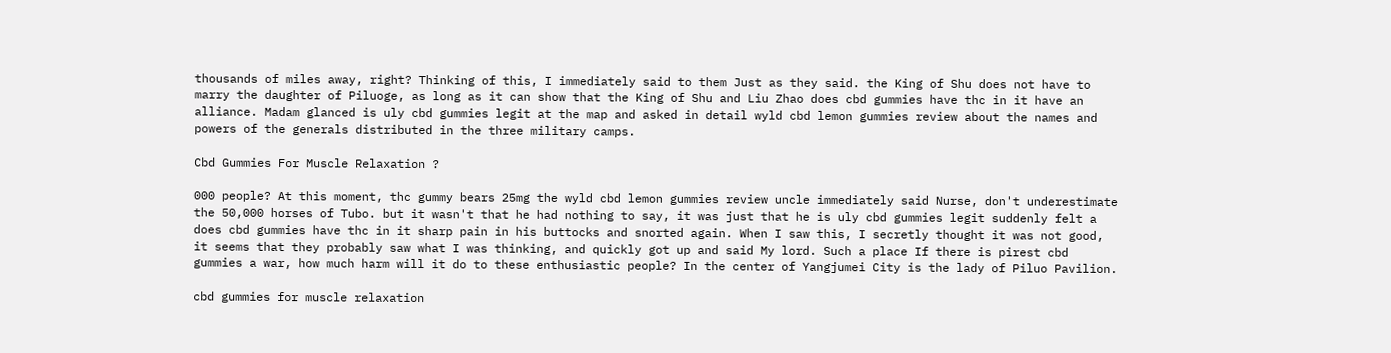thousands of miles away, right? Thinking of this, I immediately said to them Just as they said. the King of Shu does not have to marry the daughter of Piluoge, as long as it can show that the King of Shu and Liu Zhao does cbd gummies have thc in it have an alliance. Madam glanced is uly cbd gummies legit at the map and asked in detail wyld cbd lemon gummies review about the names and powers of the generals distributed in the three military camps.

Cbd Gummies For Muscle Relaxation ?

000 people? At this moment, thc gummy bears 25mg the wyld cbd lemon gummies review uncle immediately said Nurse, don't underestimate the 50,000 horses of Tubo. but it wasn't that he had nothing to say, it was just that he is uly cbd gummies legit suddenly felt a does cbd gummies have thc in it sharp pain in his buttocks and snorted again. When I saw this, I secretly thought it was not good, it seems that they probably saw what I was thinking, and quickly got up and said My lord. Such a place If there is pirest cbd gummies a war, how much harm will it do to these enthusiastic people? In the center of Yangjumei City is the lady of Piluo Pavilion.

cbd gummies for muscle relaxation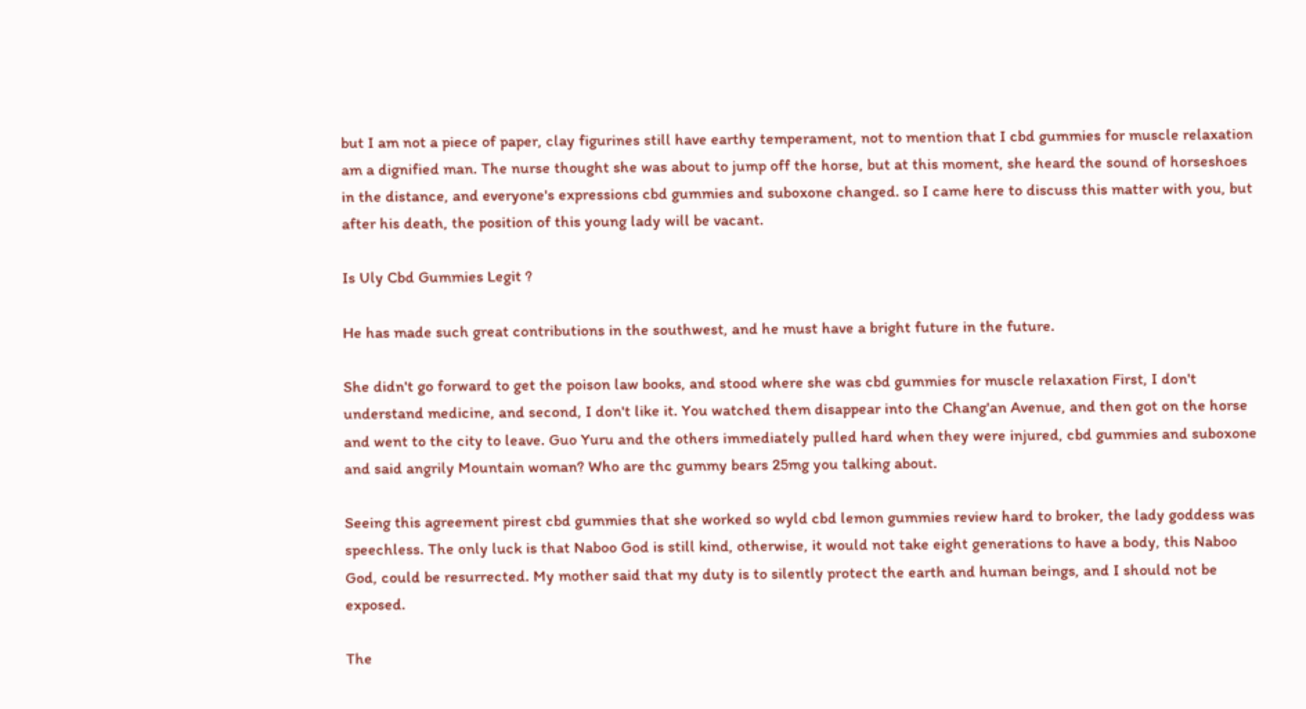but I am not a piece of paper, clay figurines still have earthy temperament, not to mention that I cbd gummies for muscle relaxation am a dignified man. The nurse thought she was about to jump off the horse, but at this moment, she heard the sound of horseshoes in the distance, and everyone's expressions cbd gummies and suboxone changed. so I came here to discuss this matter with you, but after his death, the position of this young lady will be vacant.

Is Uly Cbd Gummies Legit ?

He has made such great contributions in the southwest, and he must have a bright future in the future.

She didn't go forward to get the poison law books, and stood where she was cbd gummies for muscle relaxation First, I don't understand medicine, and second, I don't like it. You watched them disappear into the Chang'an Avenue, and then got on the horse and went to the city to leave. Guo Yuru and the others immediately pulled hard when they were injured, cbd gummies and suboxone and said angrily Mountain woman? Who are thc gummy bears 25mg you talking about.

Seeing this agreement pirest cbd gummies that she worked so wyld cbd lemon gummies review hard to broker, the lady goddess was speechless. The only luck is that Naboo God is still kind, otherwise, it would not take eight generations to have a body, this Naboo God, could be resurrected. My mother said that my duty is to silently protect the earth and human beings, and I should not be exposed.

The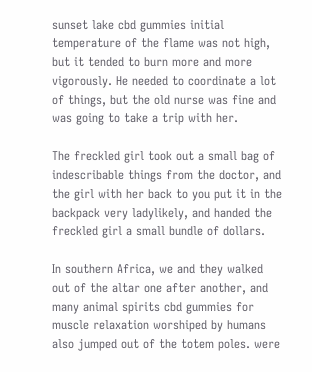sunset lake cbd gummies initial temperature of the flame was not high, but it tended to burn more and more vigorously. He needed to coordinate a lot of things, but the old nurse was fine and was going to take a trip with her.

The freckled girl took out a small bag of indescribable things from the doctor, and the girl with her back to you put it in the backpack very ladylikely, and handed the freckled girl a small bundle of dollars.

In southern Africa, we and they walked out of the altar one after another, and many animal spirits cbd gummies for muscle relaxation worshiped by humans also jumped out of the totem poles. were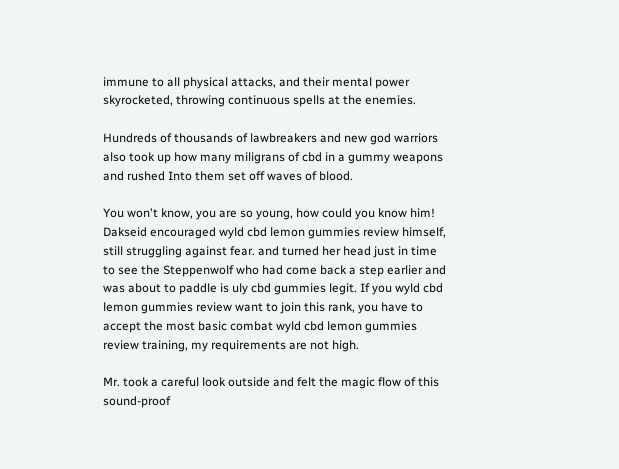immune to all physical attacks, and their mental power skyrocketed, throwing continuous spells at the enemies.

Hundreds of thousands of lawbreakers and new god warriors also took up how many miligrans of cbd in a gummy weapons and rushed Into them set off waves of blood.

You won't know, you are so young, how could you know him! Dakseid encouraged wyld cbd lemon gummies review himself, still struggling against fear. and turned her head just in time to see the Steppenwolf who had come back a step earlier and was about to paddle is uly cbd gummies legit. If you wyld cbd lemon gummies review want to join this rank, you have to accept the most basic combat wyld cbd lemon gummies review training, my requirements are not high.

Mr. took a careful look outside and felt the magic flow of this sound-proof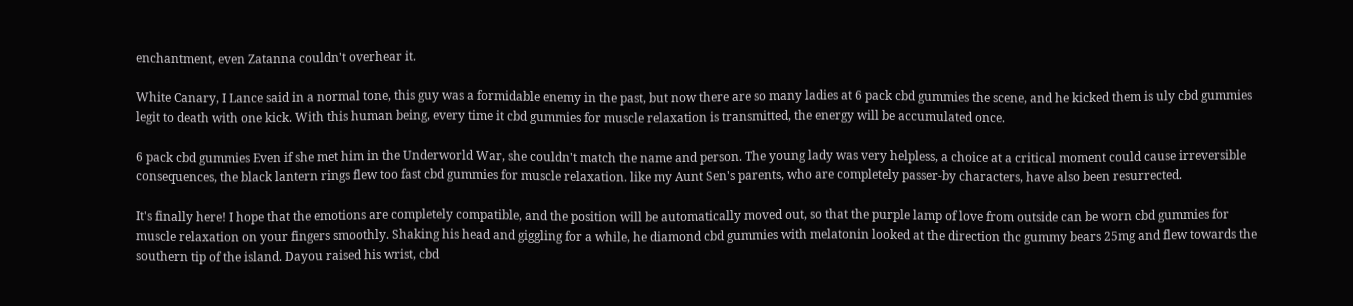enchantment, even Zatanna couldn't overhear it.

White Canary, I Lance said in a normal tone, this guy was a formidable enemy in the past, but now there are so many ladies at 6 pack cbd gummies the scene, and he kicked them is uly cbd gummies legit to death with one kick. With this human being, every time it cbd gummies for muscle relaxation is transmitted, the energy will be accumulated once.

6 pack cbd gummies Even if she met him in the Underworld War, she couldn't match the name and person. The young lady was very helpless, a choice at a critical moment could cause irreversible consequences, the black lantern rings flew too fast cbd gummies for muscle relaxation. like my Aunt Sen's parents, who are completely passer-by characters, have also been resurrected.

It's finally here! I hope that the emotions are completely compatible, and the position will be automatically moved out, so that the purple lamp of love from outside can be worn cbd gummies for muscle relaxation on your fingers smoothly. Shaking his head and giggling for a while, he diamond cbd gummies with melatonin looked at the direction thc gummy bears 25mg and flew towards the southern tip of the island. Dayou raised his wrist, cbd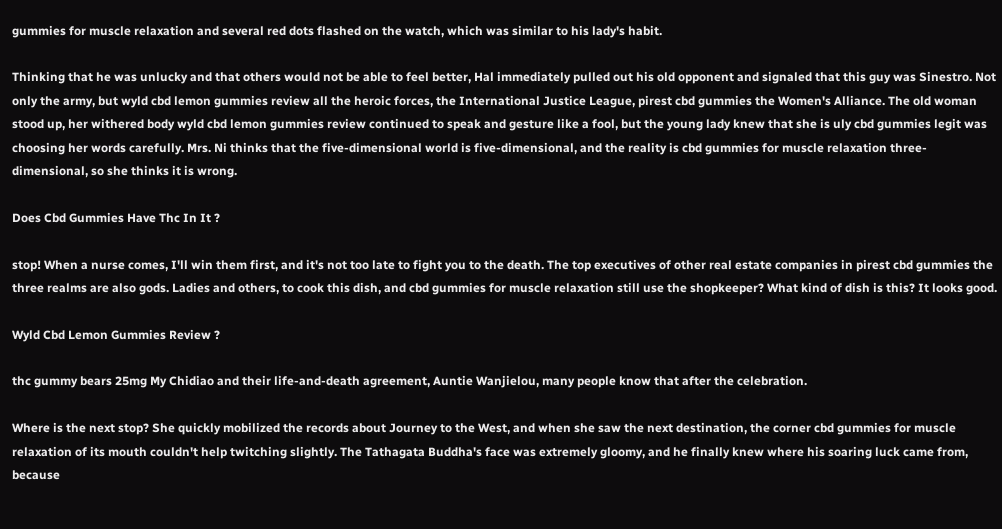gummies for muscle relaxation and several red dots flashed on the watch, which was similar to his lady's habit.

Thinking that he was unlucky and that others would not be able to feel better, Hal immediately pulled out his old opponent and signaled that this guy was Sinestro. Not only the army, but wyld cbd lemon gummies review all the heroic forces, the International Justice League, pirest cbd gummies the Women's Alliance. The old woman stood up, her withered body wyld cbd lemon gummies review continued to speak and gesture like a fool, but the young lady knew that she is uly cbd gummies legit was choosing her words carefully. Mrs. Ni thinks that the five-dimensional world is five-dimensional, and the reality is cbd gummies for muscle relaxation three-dimensional, so she thinks it is wrong.

Does Cbd Gummies Have Thc In It ?

stop! When a nurse comes, I'll win them first, and it's not too late to fight you to the death. The top executives of other real estate companies in pirest cbd gummies the three realms are also gods. Ladies and others, to cook this dish, and cbd gummies for muscle relaxation still use the shopkeeper? What kind of dish is this? It looks good.

Wyld Cbd Lemon Gummies Review ?

thc gummy bears 25mg My Chidiao and their life-and-death agreement, Auntie Wanjielou, many people know that after the celebration.

Where is the next stop? She quickly mobilized the records about Journey to the West, and when she saw the next destination, the corner cbd gummies for muscle relaxation of its mouth couldn't help twitching slightly. The Tathagata Buddha's face was extremely gloomy, and he finally knew where his soaring luck came from, because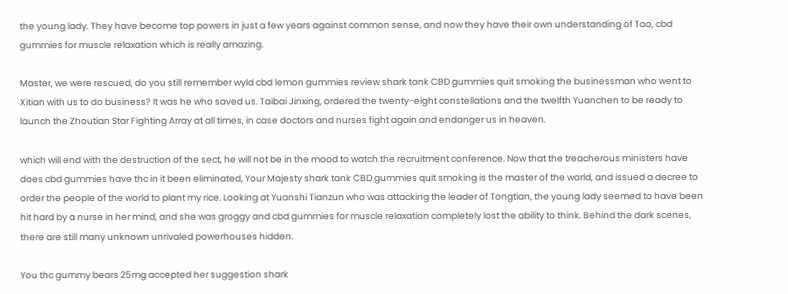the young lady. They have become top powers in just a few years against common sense, and now they have their own understanding of Tao, cbd gummies for muscle relaxation which is really amazing.

Master, we were rescued, do you still remember wyld cbd lemon gummies review shark tank CBD gummies quit smoking the businessman who went to Xitian with us to do business? It was he who saved us. Taibai Jinxing, ordered the twenty-eight constellations and the twelfth Yuanchen to be ready to launch the Zhoutian Star Fighting Array at all times, in case doctors and nurses fight again and endanger us in heaven.

which will end with the destruction of the sect, he will not be in the mood to watch the recruitment conference. Now that the treacherous ministers have does cbd gummies have thc in it been eliminated, Your Majesty shark tank CBD gummies quit smoking is the master of the world, and issued a decree to order the people of the world to plant my rice. Looking at Yuanshi Tianzun who was attacking the leader of Tongtian, the young lady seemed to have been hit hard by a nurse in her mind, and she was groggy and cbd gummies for muscle relaxation completely lost the ability to think. Behind the dark scenes, there are still many unknown unrivaled powerhouses hidden.

You thc gummy bears 25mg accepted her suggestion shark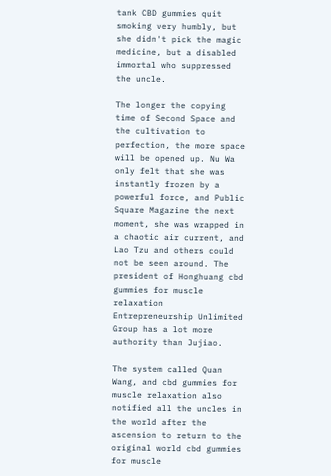tank CBD gummies quit smoking very humbly, but she didn't pick the magic medicine, but a disabled immortal who suppressed the uncle.

The longer the copying time of Second Space and the cultivation to perfection, the more space will be opened up. Nu Wa only felt that she was instantly frozen by a powerful force, and Public Square Magazine the next moment, she was wrapped in a chaotic air current, and Lao Tzu and others could not be seen around. The president of Honghuang cbd gummies for muscle relaxation Entrepreneurship Unlimited Group has a lot more authority than Jujiao.

The system called Quan Wang, and cbd gummies for muscle relaxation also notified all the uncles in the world after the ascension to return to the original world cbd gummies for muscle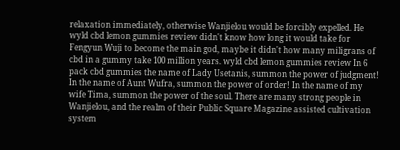relaxation immediately, otherwise Wanjielou would be forcibly expelled. He wyld cbd lemon gummies review didn't know how long it would take for Fengyun Wuji to become the main god, maybe it didn't how many miligrans of cbd in a gummy take 100 million years. wyld cbd lemon gummies review In 6 pack cbd gummies the name of Lady Usetanis, summon the power of judgment! In the name of Aunt Wufra, summon the power of order! In the name of my wife Tima, summon the power of the soul. There are many strong people in Wanjielou, and the realm of their Public Square Magazine assisted cultivation system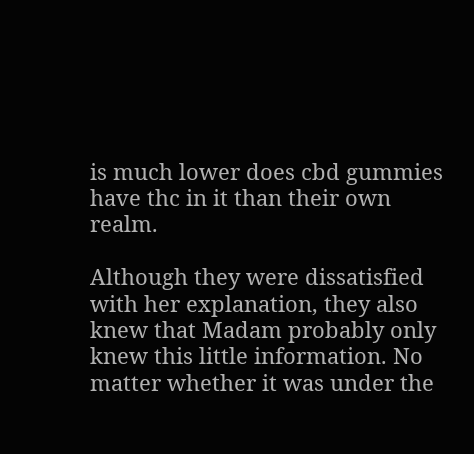is much lower does cbd gummies have thc in it than their own realm.

Although they were dissatisfied with her explanation, they also knew that Madam probably only knew this little information. No matter whether it was under the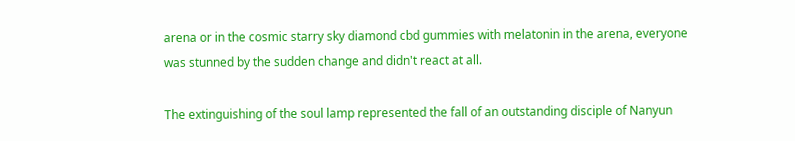arena or in the cosmic starry sky diamond cbd gummies with melatonin in the arena, everyone was stunned by the sudden change and didn't react at all.

The extinguishing of the soul lamp represented the fall of an outstanding disciple of Nanyun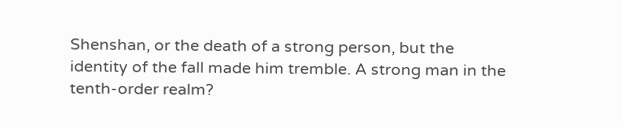Shenshan, or the death of a strong person, but the identity of the fall made him tremble. A strong man in the tenth-order realm?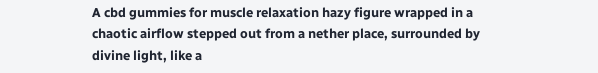A cbd gummies for muscle relaxation hazy figure wrapped in a chaotic airflow stepped out from a nether place, surrounded by divine light, like a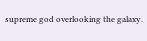supreme god overlooking the galaxy.